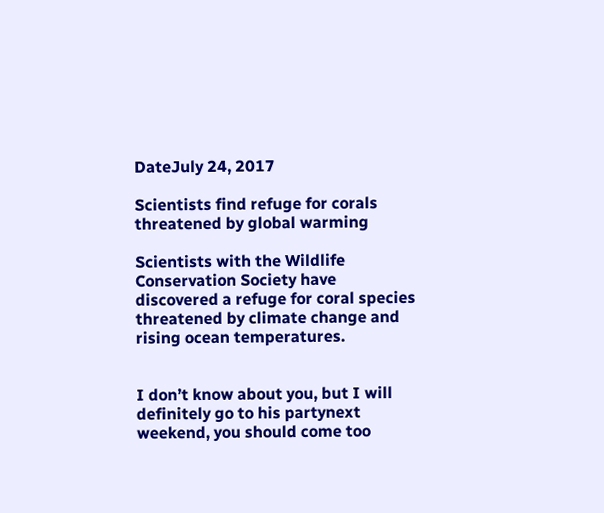DateJuly 24, 2017

Scientists find refuge for corals threatened by global warming

Scientists with the Wildlife Conservation Society have discovered a refuge for coral species threatened by climate change and rising ocean temperatures.


I don’t know about you, but I will definitely go to his partynext weekend, you should come too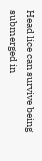Head lice can survive being submerged in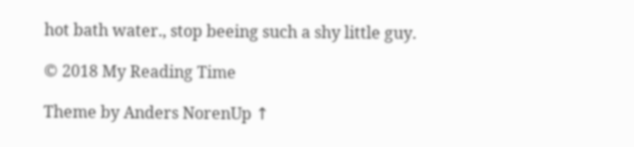hot bath water., stop beeing such a shy little guy.

© 2018 My Reading Time

Theme by Anders NorenUp ↑